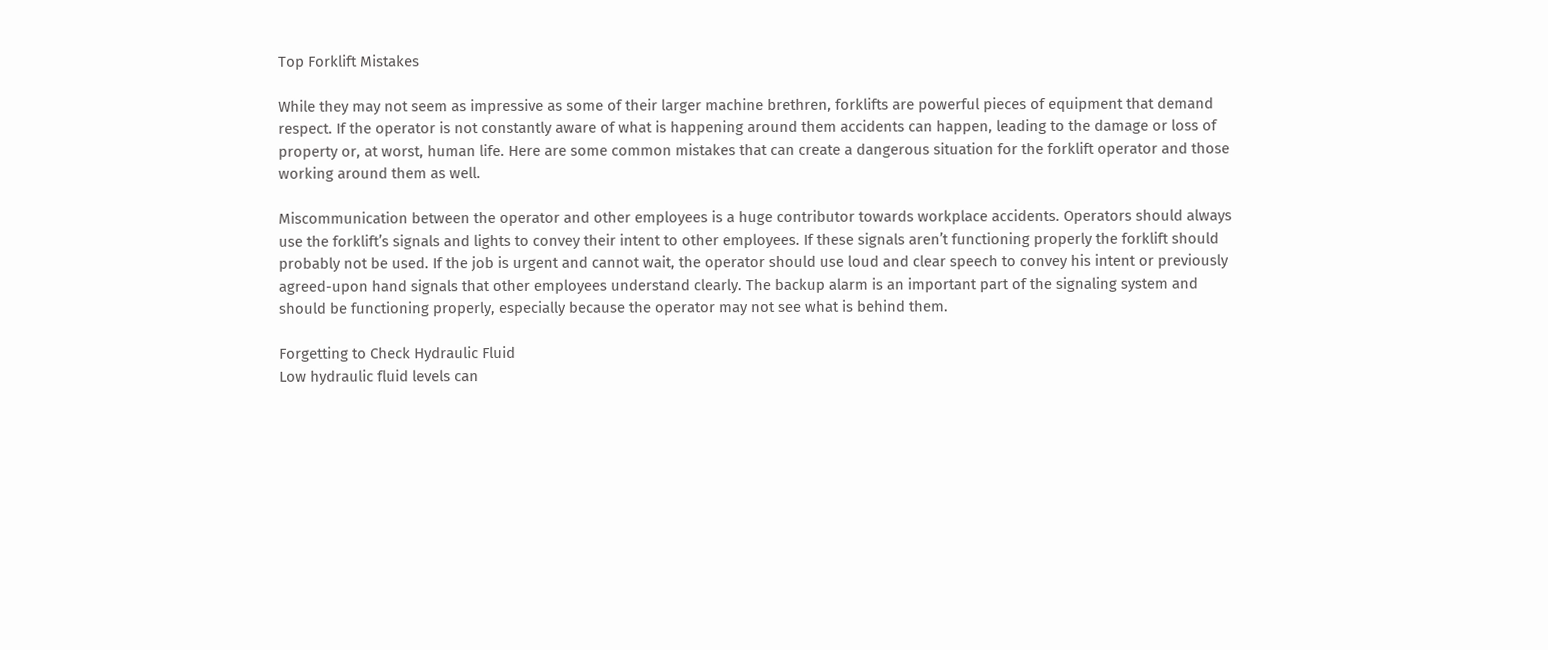Top Forklift Mistakes

While they may not seem as impressive as some of their larger machine brethren, forklifts are powerful pieces of equipment that demand respect. If the operator is not constantly aware of what is happening around them accidents can happen, leading to the damage or loss of property or, at worst, human life. Here are some common mistakes that can create a dangerous situation for the forklift operator and those working around them as well.

Miscommunication between the operator and other employees is a huge contributor towards workplace accidents. Operators should always use the forklift’s signals and lights to convey their intent to other employees. If these signals aren’t functioning properly the forklift should probably not be used. If the job is urgent and cannot wait, the operator should use loud and clear speech to convey his intent or previously agreed-upon hand signals that other employees understand clearly. The backup alarm is an important part of the signaling system and should be functioning properly, especially because the operator may not see what is behind them.

Forgetting to Check Hydraulic Fluid
Low hydraulic fluid levels can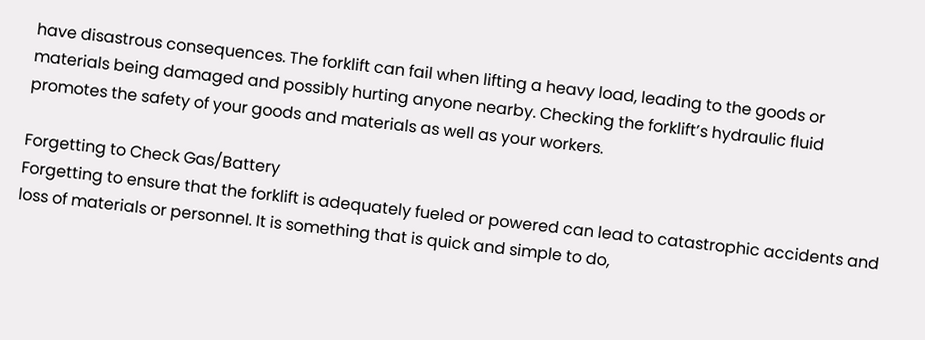have disastrous consequences. The forklift can fail when lifting a heavy load, leading to the goods or materials being damaged and possibly hurting anyone nearby. Checking the forklift’s hydraulic fluid promotes the safety of your goods and materials as well as your workers.

Forgetting to Check Gas/Battery
Forgetting to ensure that the forklift is adequately fueled or powered can lead to catastrophic accidents and loss of materials or personnel. It is something that is quick and simple to do,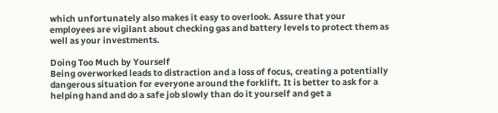which unfortunately also makes it easy to overlook. Assure that your employees are vigilant about checking gas and battery levels to protect them as well as your investments.

Doing Too Much by Yourself
Being overworked leads to distraction and a loss of focus, creating a potentially dangerous situation for everyone around the forklift. It is better to ask for a helping hand and do a safe job slowly than do it yourself and get a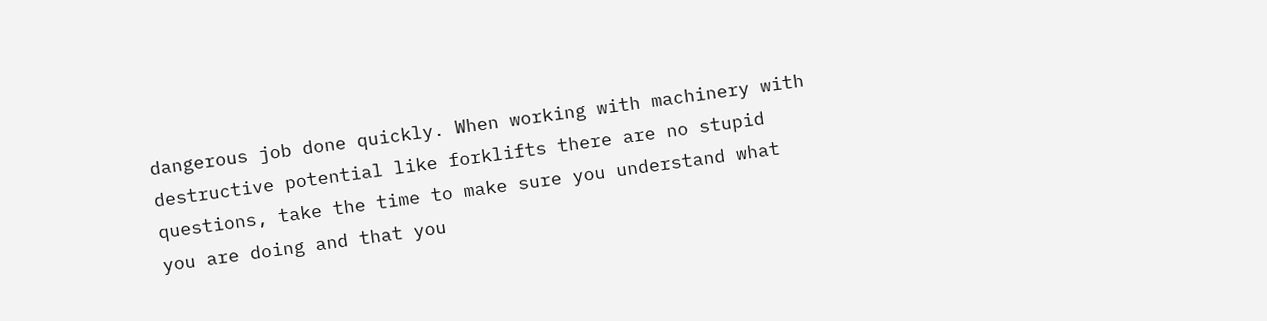dangerous job done quickly. When working with machinery with destructive potential like forklifts there are no stupid questions, take the time to make sure you understand what you are doing and that you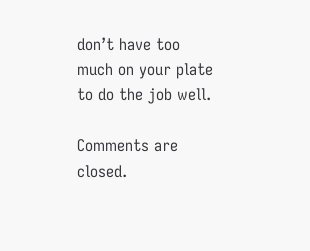don’t have too much on your plate to do the job well.

Comments are closed.